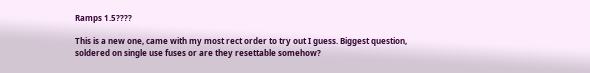Ramps 1.5????

This is a new one, came with my most rect order to try out I guess. Biggest question, soldered on single use fuses or are they resettable somehow?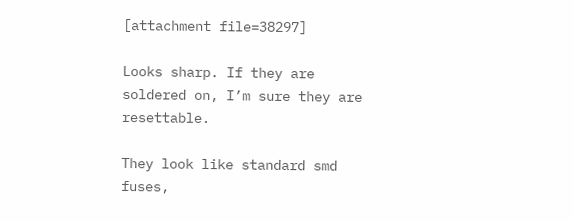[attachment file=38297]

Looks sharp. If they are soldered on, I’m sure they are resettable.

They look like standard smd fuses,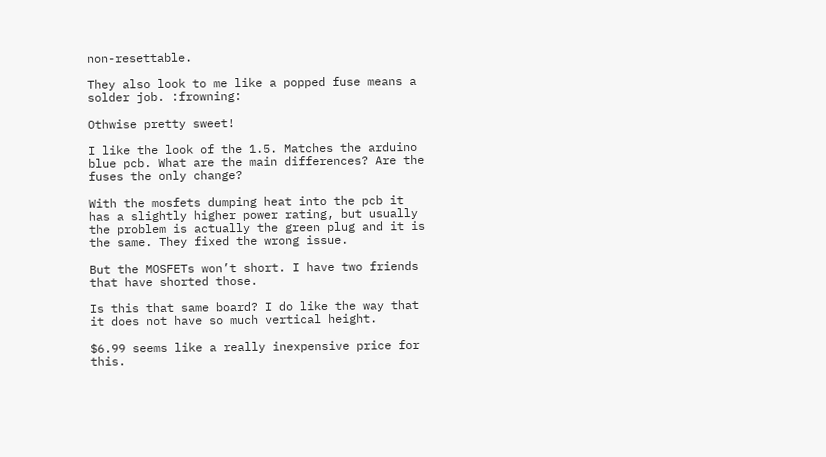non-resettable.

They also look to me like a popped fuse means a solder job. :frowning:

Othwise pretty sweet!

I like the look of the 1.5. Matches the arduino blue pcb. What are the main differences? Are the fuses the only change?

With the mosfets dumping heat into the pcb it has a slightly higher power rating, but usually the problem is actually the green plug and it is the same. They fixed the wrong issue.

But the MOSFETs won’t short. I have two friends that have shorted those.

Is this that same board? I do like the way that it does not have so much vertical height.

$6.99 seems like a really inexpensive price for this.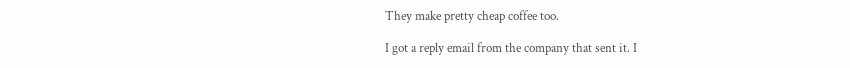They make pretty cheap coffee too.

I got a reply email from the company that sent it. I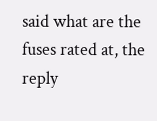said what are the fuses rated at, the reply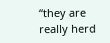“they are really herd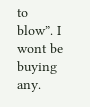to blow”. I wont be buying any.